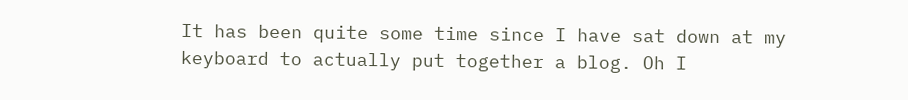It has been quite some time since I have sat down at my keyboard to actually put together a blog. Oh I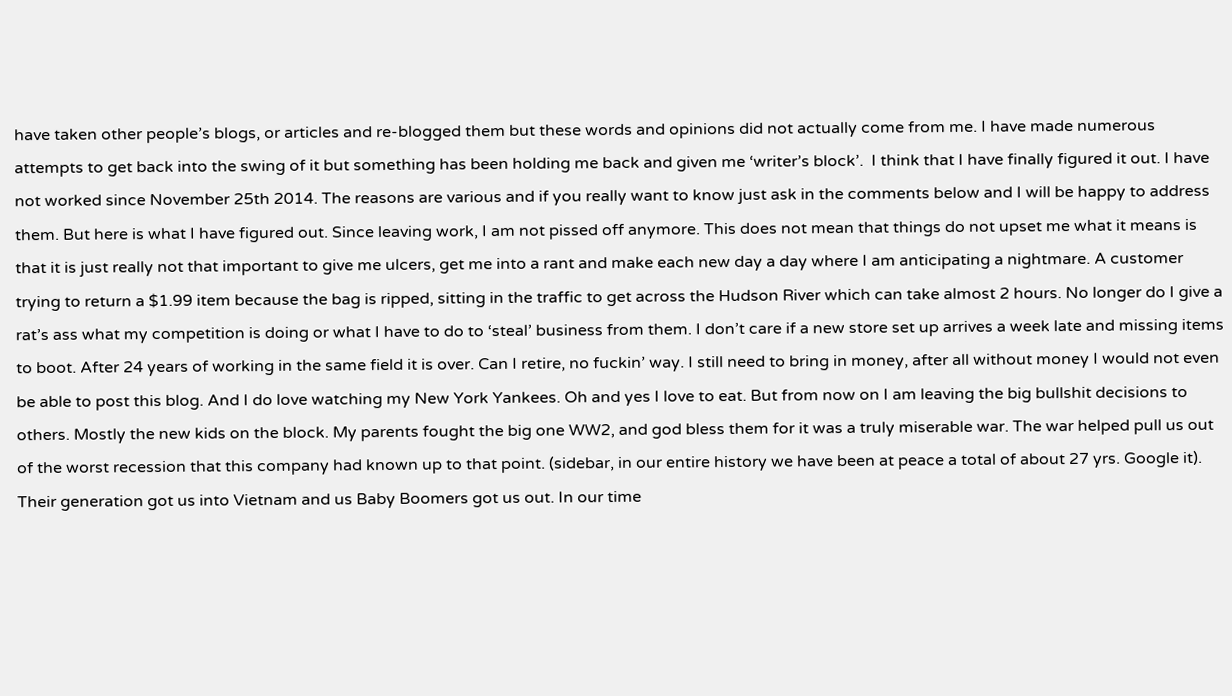have taken other people’s blogs, or articles and re-blogged them but these words and opinions did not actually come from me. I have made numerous attempts to get back into the swing of it but something has been holding me back and given me ‘writer’s block’.  I think that I have finally figured it out. I have not worked since November 25th 2014. The reasons are various and if you really want to know just ask in the comments below and I will be happy to address them. But here is what I have figured out. Since leaving work, I am not pissed off anymore. This does not mean that things do not upset me what it means is that it is just really not that important to give me ulcers, get me into a rant and make each new day a day where I am anticipating a nightmare. A customer trying to return a $1.99 item because the bag is ripped, sitting in the traffic to get across the Hudson River which can take almost 2 hours. No longer do I give a rat’s ass what my competition is doing or what I have to do to ‘steal’ business from them. I don’t care if a new store set up arrives a week late and missing items to boot. After 24 years of working in the same field it is over. Can I retire, no fuckin’ way. I still need to bring in money, after all without money I would not even be able to post this blog. And I do love watching my New York Yankees. Oh and yes I love to eat. But from now on I am leaving the big bullshit decisions to others. Mostly the new kids on the block. My parents fought the big one WW2, and god bless them for it was a truly miserable war. The war helped pull us out of the worst recession that this company had known up to that point. (sidebar, in our entire history we have been at peace a total of about 27 yrs. Google it). Their generation got us into Vietnam and us Baby Boomers got us out. In our time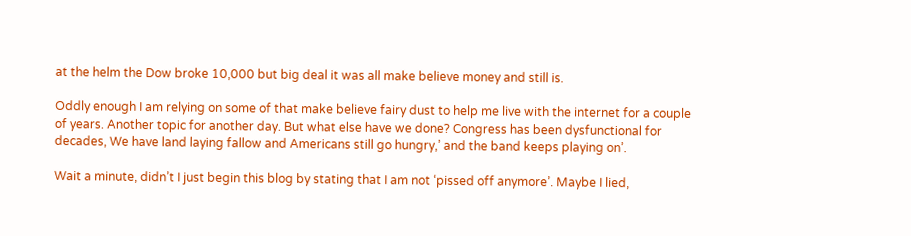at the helm the Dow broke 10,000 but big deal it was all make believe money and still is.

Oddly enough I am relying on some of that make believe fairy dust to help me live with the internet for a couple of years. Another topic for another day. But what else have we done? Congress has been dysfunctional for decades, We have land laying fallow and Americans still go hungry,’ and the band keeps playing on’.

Wait a minute, didn’t I just begin this blog by stating that I am not ‘pissed off anymore’. Maybe I lied,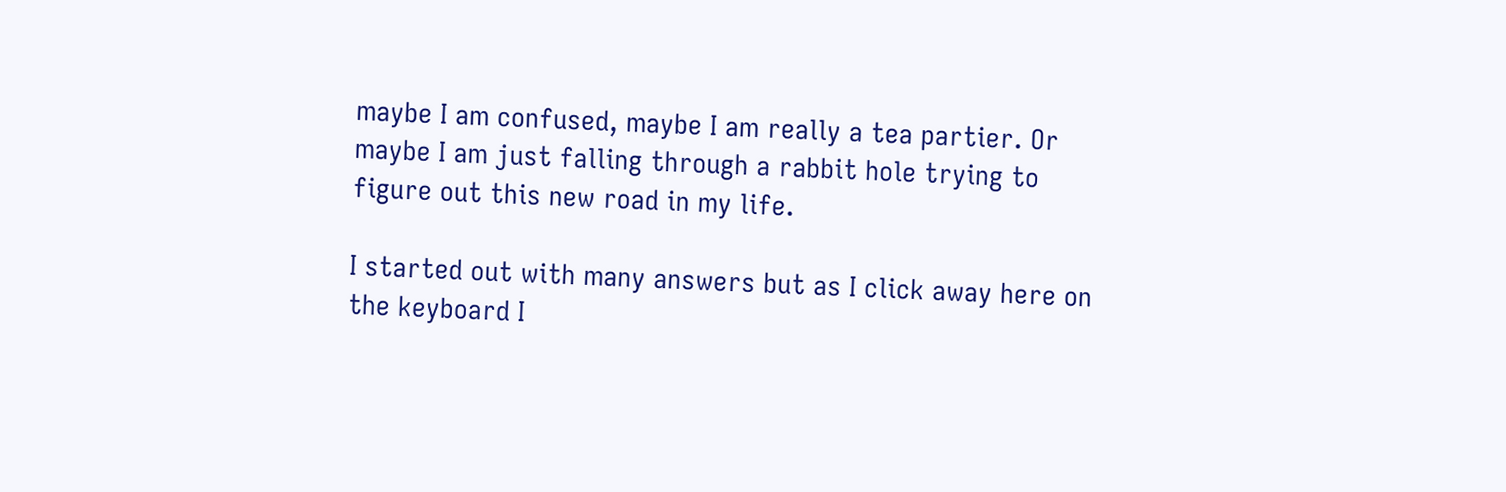maybe I am confused, maybe I am really a tea partier. Or maybe I am just falling through a rabbit hole trying to figure out this new road in my life.

I started out with many answers but as I click away here on the keyboard I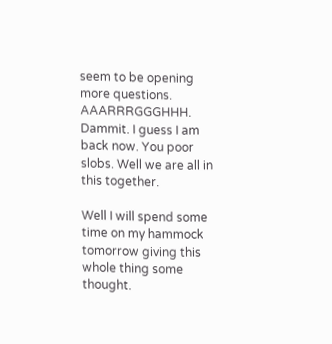seem to be opening more questions. AAARRRGGGHHH. Dammit. I guess I am back now. You poor slobs. Well we are all in this together.

Well I will spend some time on my hammock tomorrow giving this whole thing some thought.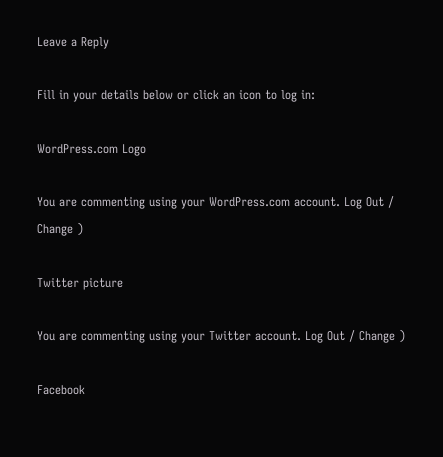Leave a Reply

Fill in your details below or click an icon to log in:

WordPress.com Logo

You are commenting using your WordPress.com account. Log Out / Change )

Twitter picture

You are commenting using your Twitter account. Log Out / Change )

Facebook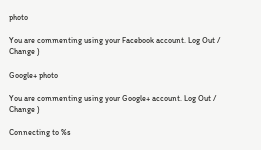photo

You are commenting using your Facebook account. Log Out / Change )

Google+ photo

You are commenting using your Google+ account. Log Out / Change )

Connecting to %s